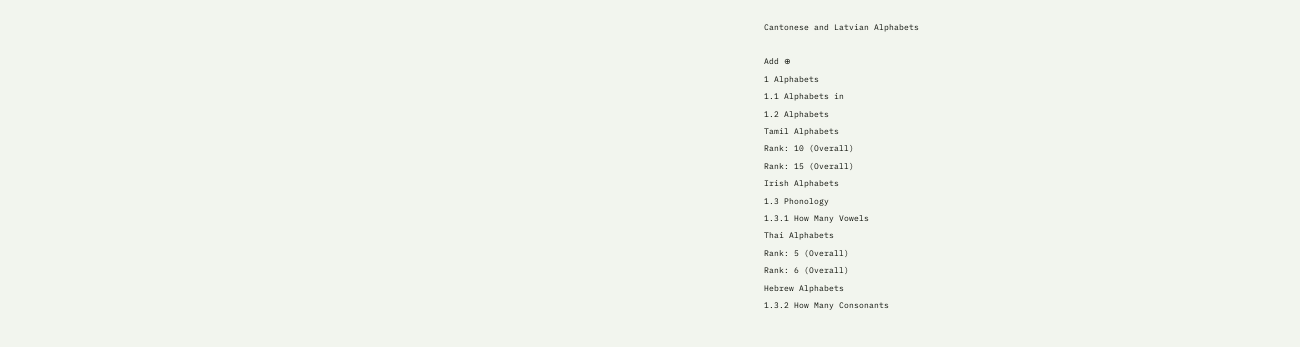Cantonese and Latvian Alphabets

Add ⊕
1 Alphabets
1.1 Alphabets in
1.2 Alphabets
Tamil Alphabets
Rank: 10 (Overall)
Rank: 15 (Overall)
Irish Alphabets
1.3 Phonology
1.3.1 How Many Vowels
Thai Alphabets
Rank: 5 (Overall)
Rank: 6 (Overall)
Hebrew Alphabets
1.3.2 How Many Consonants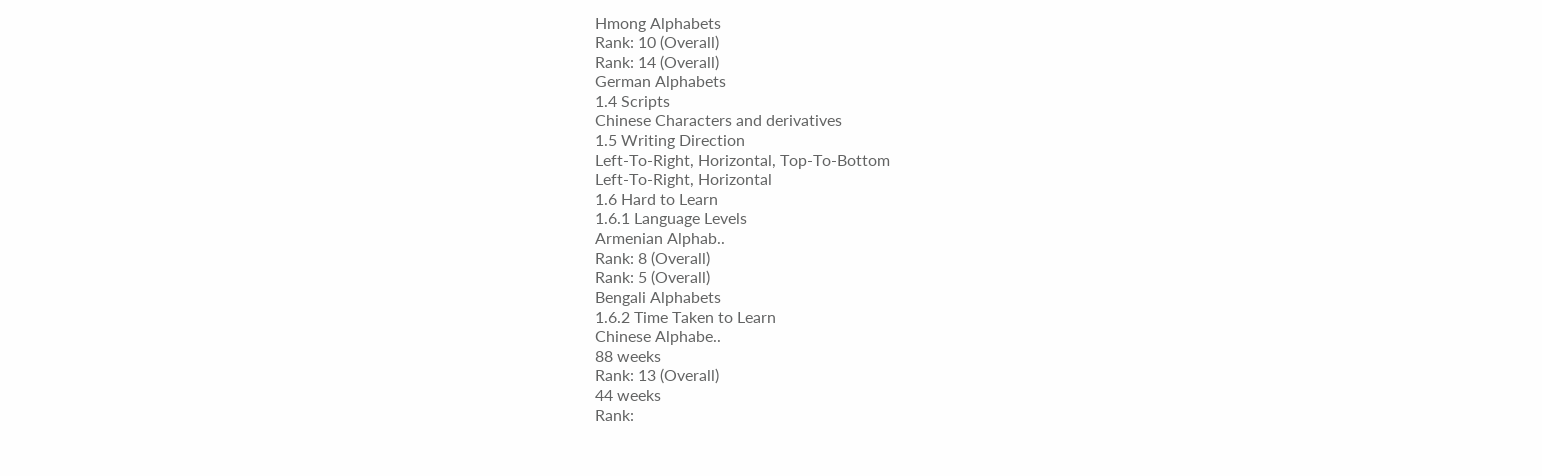Hmong Alphabets
Rank: 10 (Overall)
Rank: 14 (Overall)
German Alphabets
1.4 Scripts
Chinese Characters and derivatives
1.5 Writing Direction
Left-To-Right, Horizontal, Top-To-Bottom
Left-To-Right, Horizontal
1.6 Hard to Learn
1.6.1 Language Levels
Armenian Alphab..
Rank: 8 (Overall)
Rank: 5 (Overall)
Bengali Alphabets
1.6.2 Time Taken to Learn
Chinese Alphabe..
88 weeks
Rank: 13 (Overall)
44 weeks
Rank: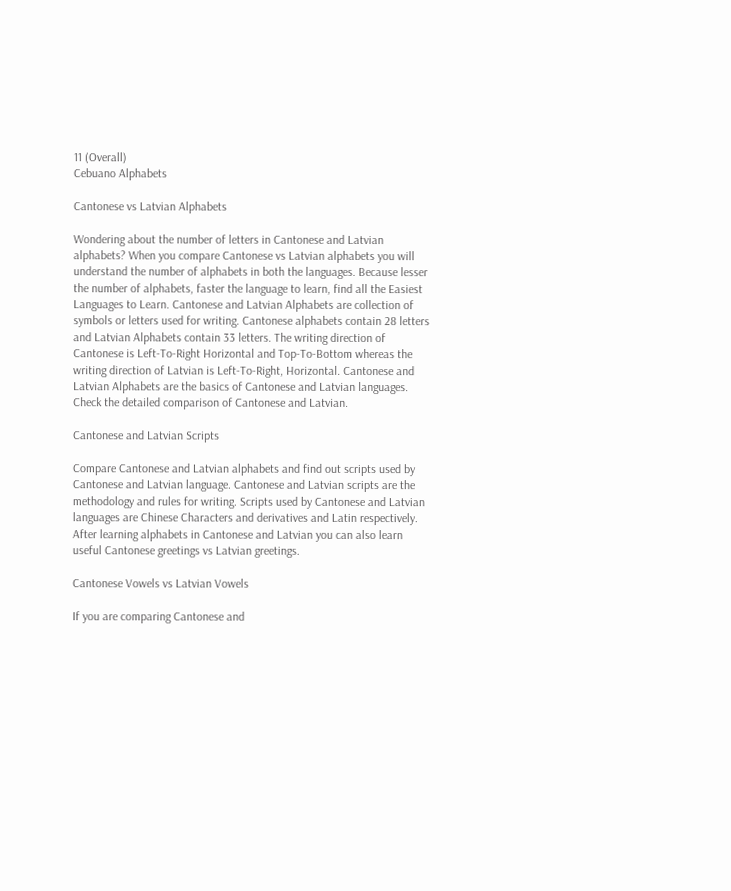11 (Overall)
Cebuano Alphabets

Cantonese vs Latvian Alphabets

Wondering about the number of letters in Cantonese and Latvian alphabets? When you compare Cantonese vs Latvian alphabets you will understand the number of alphabets in both the languages. Because lesser the number of alphabets, faster the language to learn, find all the Easiest Languages to Learn. Cantonese and Latvian Alphabets are collection of symbols or letters used for writing. Cantonese alphabets contain 28 letters and Latvian Alphabets contain 33 letters. The writing direction of Cantonese is Left-To-Right Horizontal and Top-To-Bottom whereas the writing direction of Latvian is Left-To-Right, Horizontal. Cantonese and Latvian Alphabets are the basics of Cantonese and Latvian languages. Check the detailed comparison of Cantonese and Latvian.

Cantonese and Latvian Scripts

Compare Cantonese and Latvian alphabets and find out scripts used by Cantonese and Latvian language. Cantonese and Latvian scripts are the methodology and rules for writing. Scripts used by Cantonese and Latvian languages are Chinese Characters and derivatives and Latin respectively. After learning alphabets in Cantonese and Latvian you can also learn useful Cantonese greetings vs Latvian greetings.

Cantonese Vowels vs Latvian Vowels

If you are comparing Cantonese and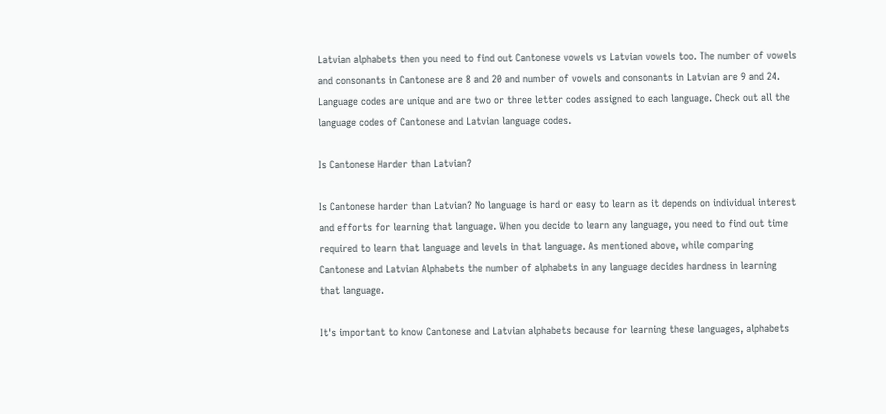Latvian alphabets then you need to find out Cantonese vowels vs Latvian vowels too. The number of vowels and consonants in Cantonese are 8 and 20 and number of vowels and consonants in Latvian are 9 and 24. Language codes are unique and are two or three letter codes assigned to each language. Check out all the language codes of Cantonese and Latvian language codes.

Is Cantonese Harder than Latvian?

Is Cantonese harder than Latvian? No language is hard or easy to learn as it depends on individual interest and efforts for learning that language. When you decide to learn any language, you need to find out time required to learn that language and levels in that language. As mentioned above, while comparing Cantonese and Latvian Alphabets the number of alphabets in any language decides hardness in learning that language.

It's important to know Cantonese and Latvian alphabets because for learning these languages, alphabets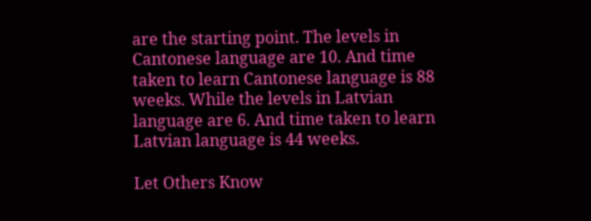are the starting point. The levels in Cantonese language are 10. And time taken to learn Cantonese language is 88 weeks. While the levels in Latvian language are 6. And time taken to learn Latvian language is 44 weeks.

Let Others Know